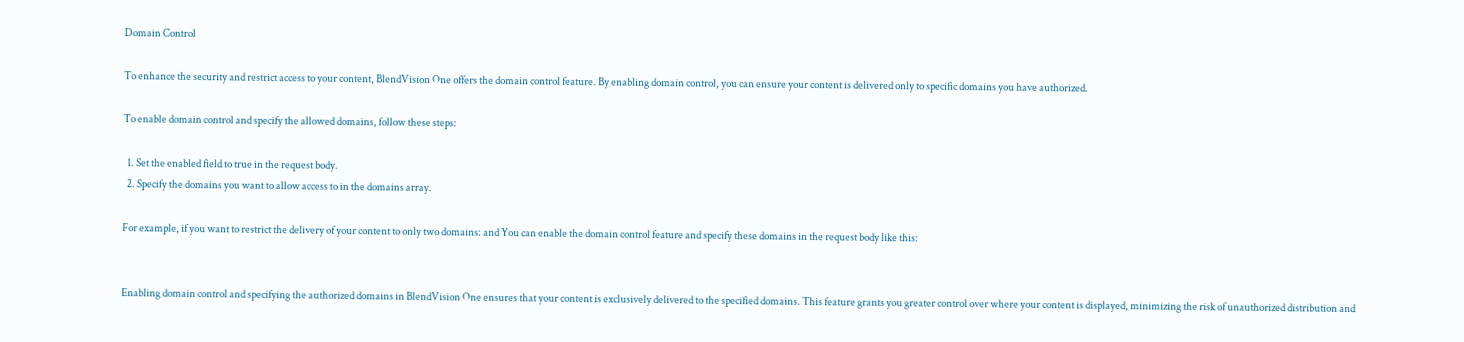Domain Control

To enhance the security and restrict access to your content, BlendVision One offers the domain control feature. By enabling domain control, you can ensure your content is delivered only to specific domains you have authorized.

To enable domain control and specify the allowed domains, follow these steps:

  1. Set the enabled field to true in the request body.
  2. Specify the domains you want to allow access to in the domains array.

For example, if you want to restrict the delivery of your content to only two domains: and You can enable the domain control feature and specify these domains in the request body like this:


Enabling domain control and specifying the authorized domains in BlendVision One ensures that your content is exclusively delivered to the specified domains. This feature grants you greater control over where your content is displayed, minimizing the risk of unauthorized distribution and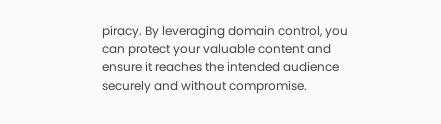piracy. By leveraging domain control, you can protect your valuable content and ensure it reaches the intended audience securely and without compromise.